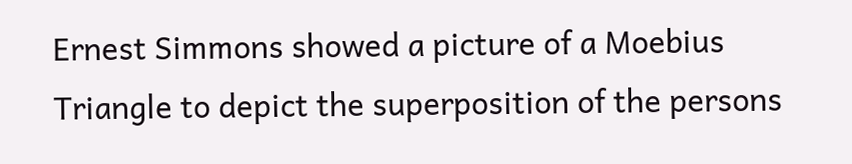Ernest Simmons showed a picture of a Moebius Triangle to depict the superposition of the persons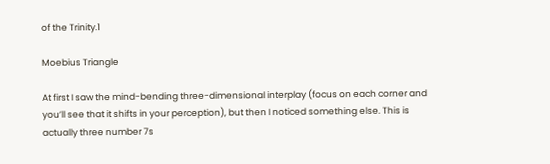of the Trinity.1

Moebius Triangle

At first I saw the mind-bending three-dimensional interplay (focus on each corner and you’ll see that it shifts in your perception), but then I noticed something else. This is actually three number 7s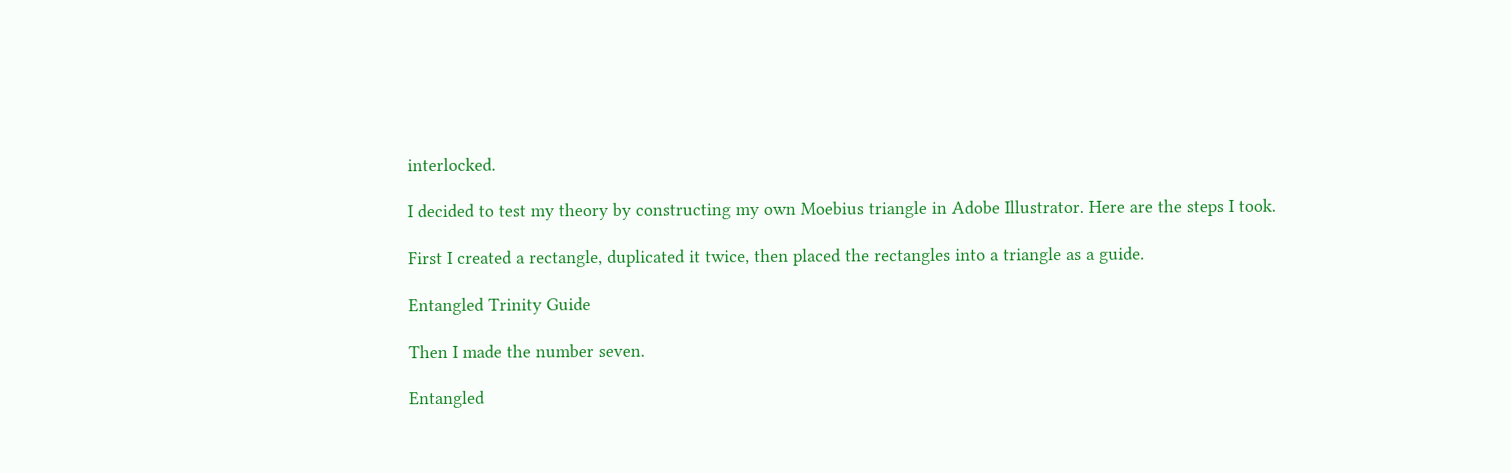interlocked.

I decided to test my theory by constructing my own Moebius triangle in Adobe Illustrator. Here are the steps I took.

First I created a rectangle, duplicated it twice, then placed the rectangles into a triangle as a guide.

Entangled Trinity Guide

Then I made the number seven.

Entangled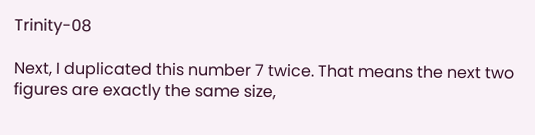Trinity-08

Next, I duplicated this number 7 twice. That means the next two figures are exactly the same size,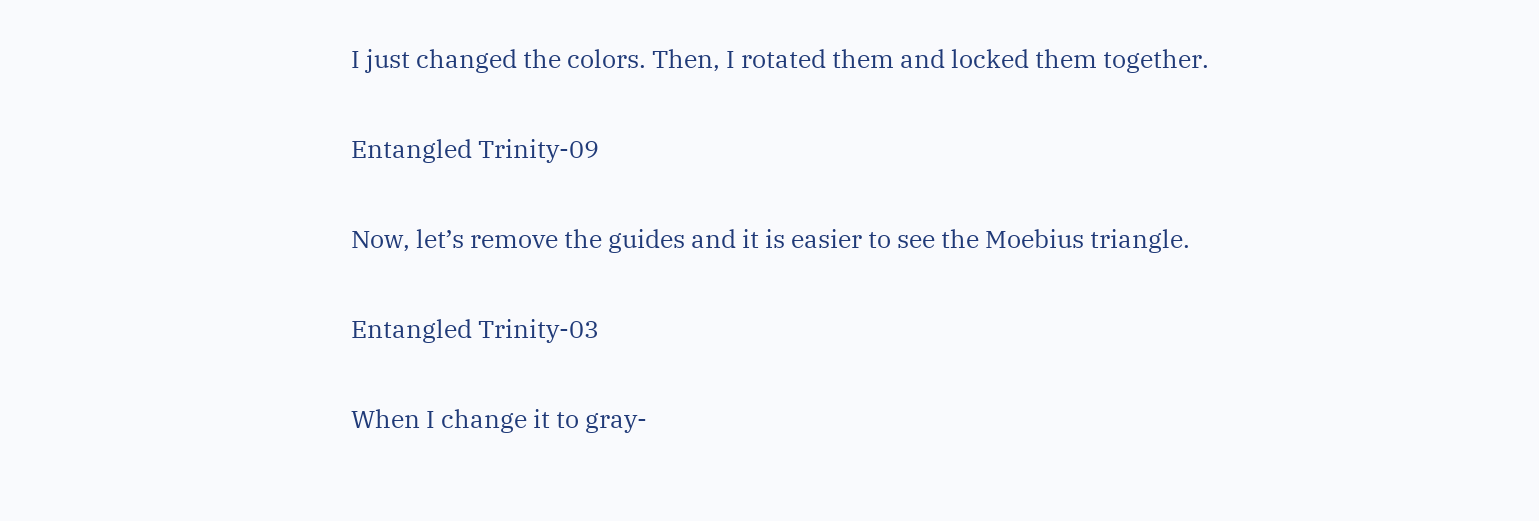I just changed the colors. Then, I rotated them and locked them together.

Entangled Trinity-09

Now, let’s remove the guides and it is easier to see the Moebius triangle.

Entangled Trinity-03

When I change it to gray-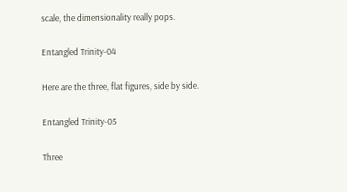scale, the dimensionality really pops.

Entangled Trinity-04

Here are the three, flat figures, side by side.

Entangled Trinity-05

Three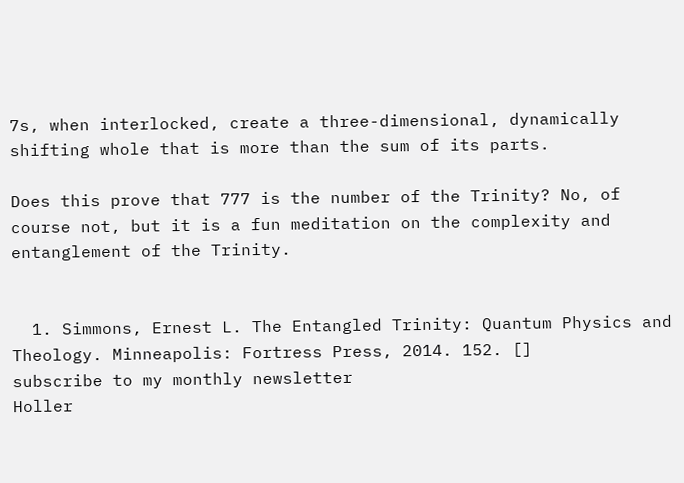7s, when interlocked, create a three-dimensional, dynamically shifting whole that is more than the sum of its parts.

Does this prove that 777 is the number of the Trinity? No, of course not, but it is a fun meditation on the complexity and entanglement of the Trinity.


  1. Simmons, Ernest L. The Entangled Trinity: Quantum Physics and Theology. Minneapolis: Fortress Press, 2014. 152. []
subscribe to my monthly newsletter
Holler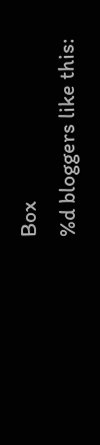Box
%d bloggers like this: